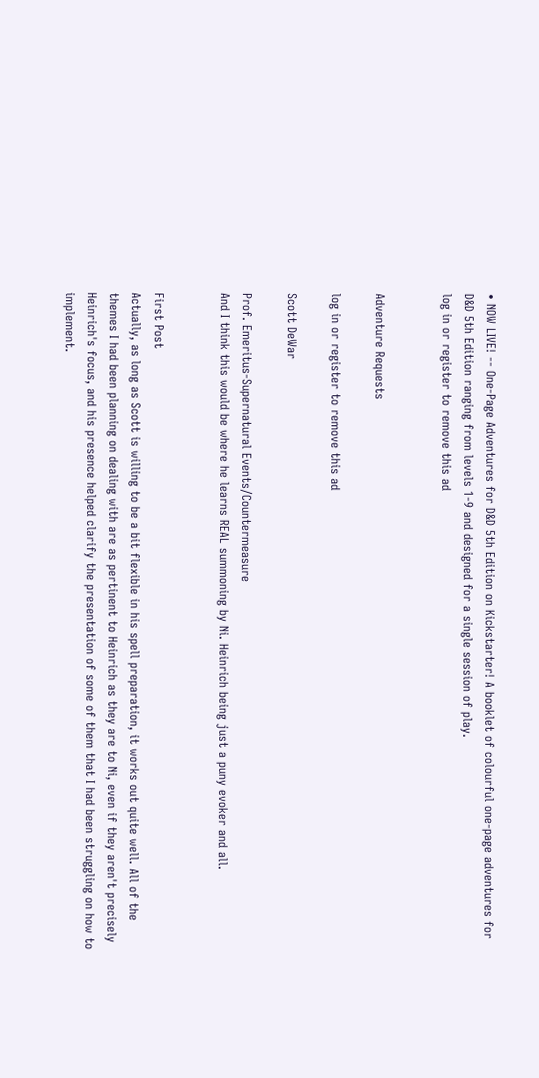• NOW LIVE! -- One-Page Adventures for D&D 5th Edition on Kickstarter! A booklet of colourful one-page adventures for D&D 5th Edition ranging from levels 1-9 and designed for a single session of play.
log in or register to remove this ad


Adventure Requests

log in or register to remove this ad

Scott DeWar

Prof. Emeritus-Supernatural Events/Countermeasure
And I think this would be where he learns REAL summoning by Ni. Heinrich being just a puny evoker and all.


First Post
Actually, as long as Scott is willing to be a bit flexible in his spell preparation, it works out quite well. All of the themes I had been planning on dealing with are as pertinent to Heinrich as they are to Ni, even if they aren't precisely Heinrich's focus, and his presence helped clarify the presentation of some of them that I had been struggling on how to implement.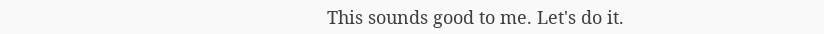This sounds good to me. Let's do it.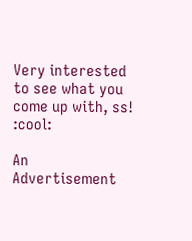Very interested to see what you come up with, ss! :cool:

An Advertisement